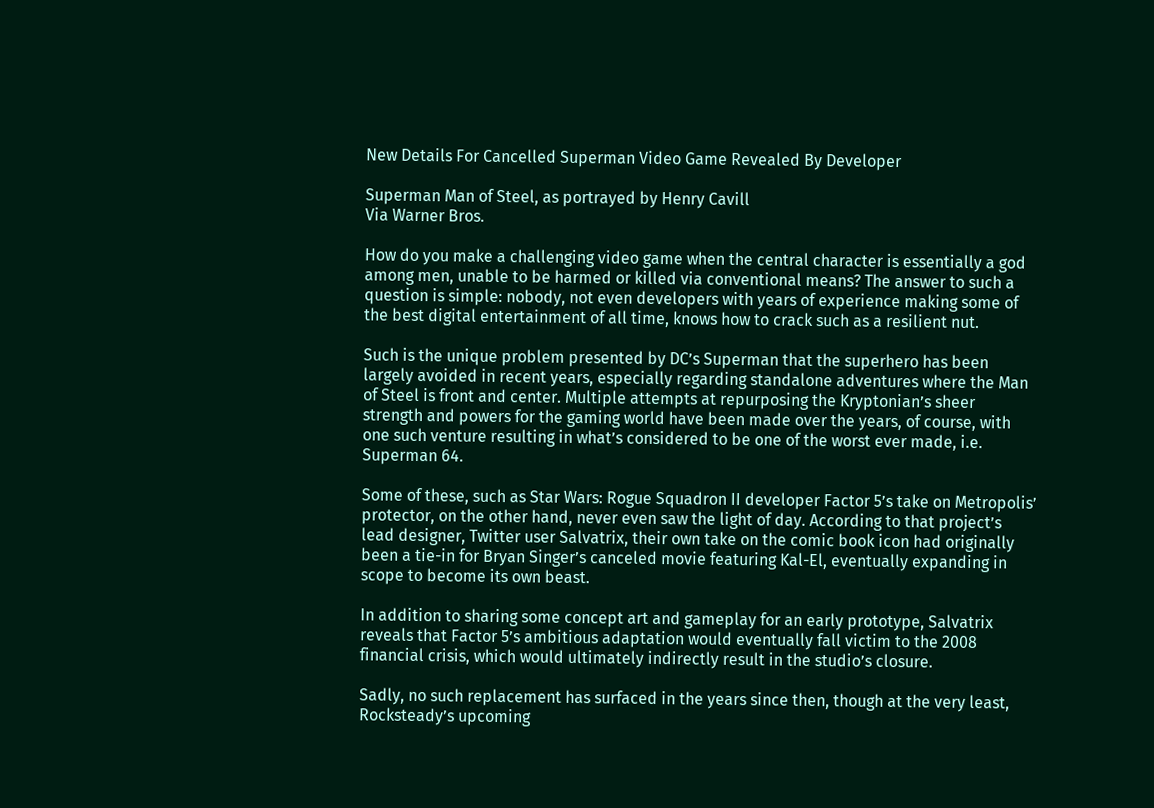New Details For Cancelled Superman Video Game Revealed By Developer

Superman Man of Steel, as portrayed by Henry Cavill
Via Warner Bros.

How do you make a challenging video game when the central character is essentially a god among men, unable to be harmed or killed via conventional means? The answer to such a question is simple: nobody, not even developers with years of experience making some of the best digital entertainment of all time, knows how to crack such as a resilient nut.

Such is the unique problem presented by DC’s Superman that the superhero has been largely avoided in recent years, especially regarding standalone adventures where the Man of Steel is front and center. Multiple attempts at repurposing the Kryptonian’s sheer strength and powers for the gaming world have been made over the years, of course, with one such venture resulting in what’s considered to be one of the worst ever made, i.e. Superman 64.

Some of these, such as Star Wars: Rogue Squadron II developer Factor 5’s take on Metropolis’ protector, on the other hand, never even saw the light of day. According to that project’s lead designer, Twitter user Salvatrix, their own take on the comic book icon had originally been a tie-in for Bryan Singer’s canceled movie featuring Kal-El, eventually expanding in scope to become its own beast.

In addition to sharing some concept art and gameplay for an early prototype, Salvatrix reveals that Factor 5’s ambitious adaptation would eventually fall victim to the 2008 financial crisis, which would ultimately indirectly result in the studio’s closure.

Sadly, no such replacement has surfaced in the years since then, though at the very least, Rocksteady’s upcoming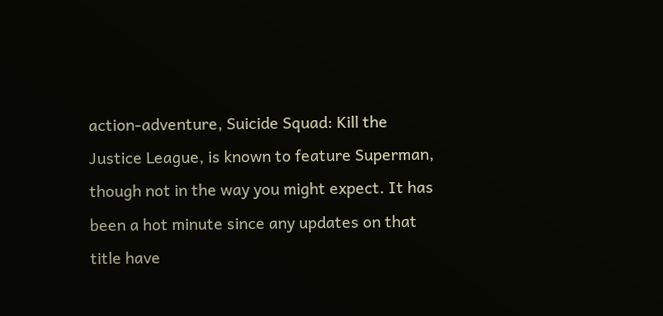action-adventure, Suicide Squad: Kill the Justice League, is known to feature Superman, though not in the way you might expect. It has been a hot minute since any updates on that title have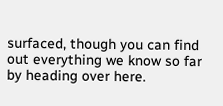surfaced, though you can find out everything we know so far by heading over here.